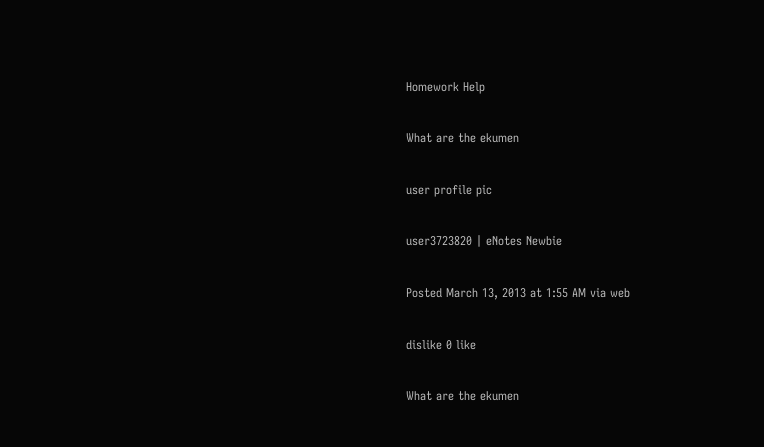Homework Help

What are the ekumen

user profile pic

user3723820 | eNotes Newbie

Posted March 13, 2013 at 1:55 AM via web

dislike 0 like

What are the ekumen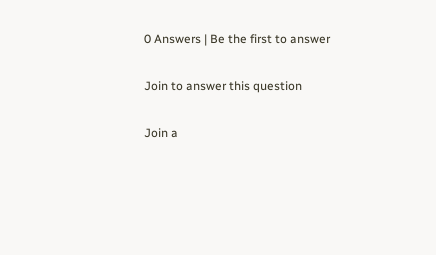0 Answers | Be the first to answer

Join to answer this question

Join a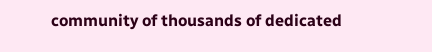community of thousands of dedicated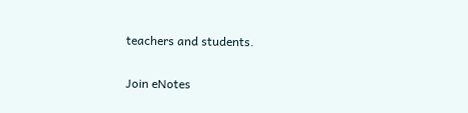teachers and students.

Join eNotes